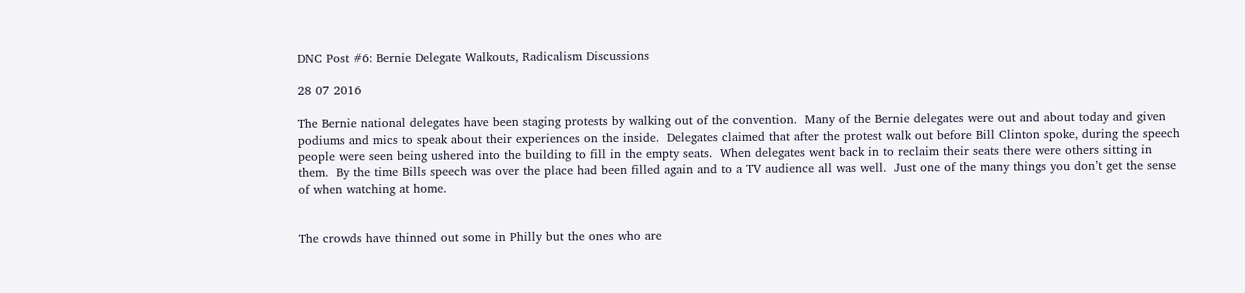DNC Post #6: Bernie Delegate Walkouts, Radicalism Discussions

28 07 2016

The Bernie national delegates have been staging protests by walking out of the convention.  Many of the Bernie delegates were out and about today and given podiums and mics to speak about their experiences on the inside.  Delegates claimed that after the protest walk out before Bill Clinton spoke, during the speech people were seen being ushered into the building to fill in the empty seats.  When delegates went back in to reclaim their seats there were others sitting in them.  By the time Bills speech was over the place had been filled again and to a TV audience all was well.  Just one of the many things you don’t get the sense of when watching at home.


The crowds have thinned out some in Philly but the ones who are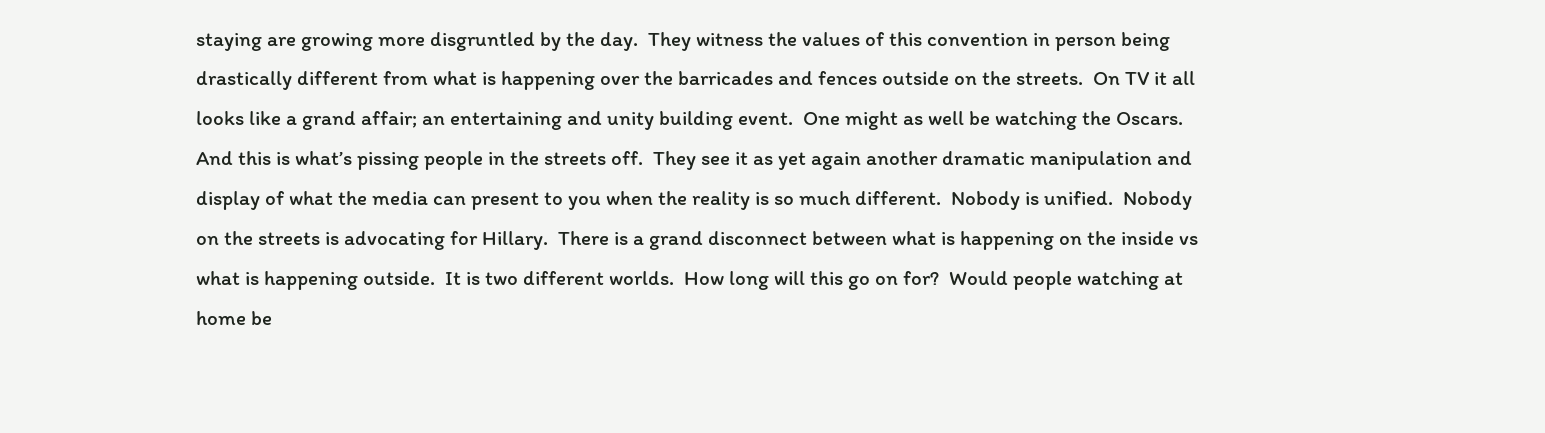staying are growing more disgruntled by the day.  They witness the values of this convention in person being drastically different from what is happening over the barricades and fences outside on the streets.  On TV it all looks like a grand affair; an entertaining and unity building event.  One might as well be watching the Oscars.  And this is what’s pissing people in the streets off.  They see it as yet again another dramatic manipulation and display of what the media can present to you when the reality is so much different.  Nobody is unified.  Nobody on the streets is advocating for Hillary.  There is a grand disconnect between what is happening on the inside vs what is happening outside.  It is two different worlds.  How long will this go on for?  Would people watching at home be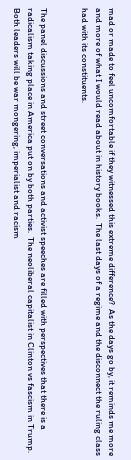mad or made to feel uncomfortable if they witnessed this extreme difference?  As the days go by, it reminds me more and more of what I would read about in history books.  The last days of a regime and the disconnect the ruling class had with its constituents.


The panel discussions and street conversations and activist speeches are filled with perspectives that there is a radicalism taking place in America put on by both parties.  The neoliberal capitalist in Clinton vs fascism in Trump.  Both leaders will be war mongering, imperialist and racism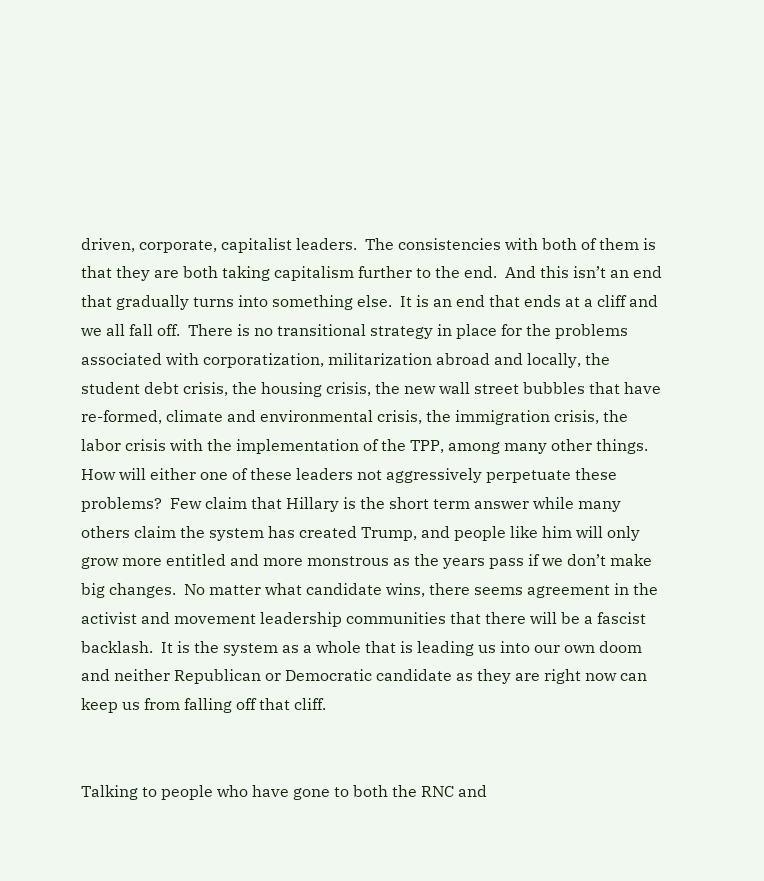driven, corporate, capitalist leaders.  The consistencies with both of them is that they are both taking capitalism further to the end.  And this isn’t an end that gradually turns into something else.  It is an end that ends at a cliff and we all fall off.  There is no transitional strategy in place for the problems associated with corporatization, militarization abroad and locally, the student debt crisis, the housing crisis, the new wall street bubbles that have re-formed, climate and environmental crisis, the immigration crisis, the labor crisis with the implementation of the TPP, among many other things.  How will either one of these leaders not aggressively perpetuate these problems?  Few claim that Hillary is the short term answer while many others claim the system has created Trump, and people like him will only grow more entitled and more monstrous as the years pass if we don’t make big changes.  No matter what candidate wins, there seems agreement in the activist and movement leadership communities that there will be a fascist backlash.  It is the system as a whole that is leading us into our own doom and neither Republican or Democratic candidate as they are right now can keep us from falling off that cliff.


Talking to people who have gone to both the RNC and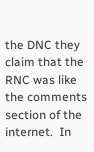the DNC they claim that the RNC was like the comments section of the internet.  In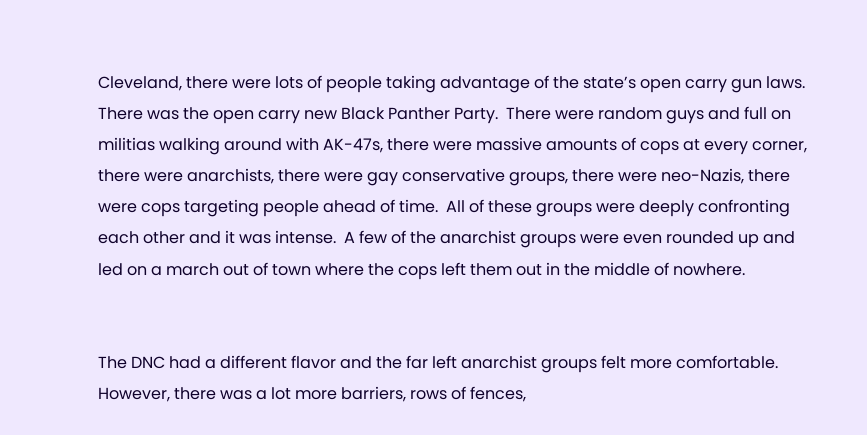Cleveland, there were lots of people taking advantage of the state’s open carry gun laws.  There was the open carry new Black Panther Party.  There were random guys and full on militias walking around with AK-47s, there were massive amounts of cops at every corner, there were anarchists, there were gay conservative groups, there were neo-Nazis, there were cops targeting people ahead of time.  All of these groups were deeply confronting each other and it was intense.  A few of the anarchist groups were even rounded up and led on a march out of town where the cops left them out in the middle of nowhere.


The DNC had a different flavor and the far left anarchist groups felt more comfortable.  However, there was a lot more barriers, rows of fences,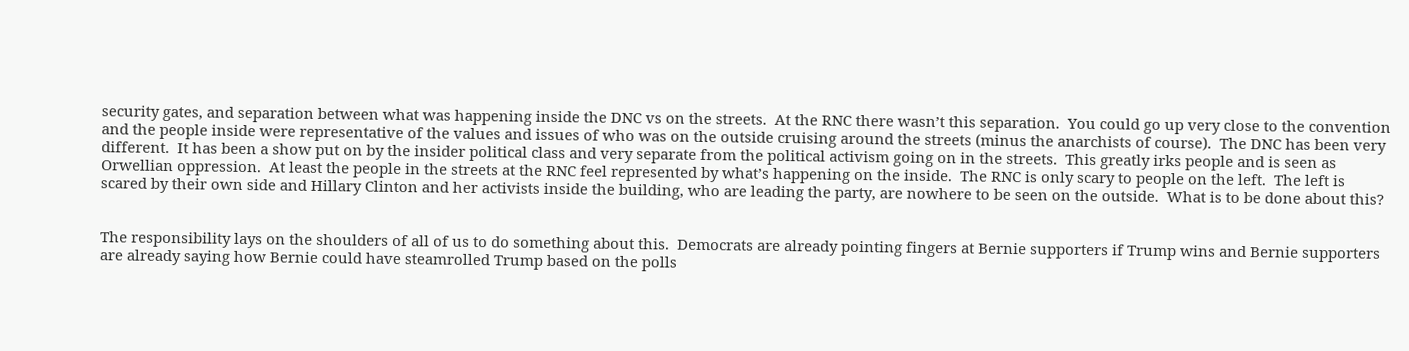security gates, and separation between what was happening inside the DNC vs on the streets.  At the RNC there wasn’t this separation.  You could go up very close to the convention and the people inside were representative of the values and issues of who was on the outside cruising around the streets (minus the anarchists of course).  The DNC has been very different.  It has been a show put on by the insider political class and very separate from the political activism going on in the streets.  This greatly irks people and is seen as Orwellian oppression.  At least the people in the streets at the RNC feel represented by what’s happening on the inside.  The RNC is only scary to people on the left.  The left is scared by their own side and Hillary Clinton and her activists inside the building, who are leading the party, are nowhere to be seen on the outside.  What is to be done about this?


The responsibility lays on the shoulders of all of us to do something about this.  Democrats are already pointing fingers at Bernie supporters if Trump wins and Bernie supporters are already saying how Bernie could have steamrolled Trump based on the polls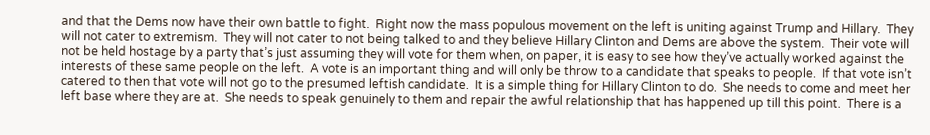and that the Dems now have their own battle to fight.  Right now the mass populous movement on the left is uniting against Trump and Hillary.  They will not cater to extremism.  They will not cater to not being talked to and they believe Hillary Clinton and Dems are above the system.  Their vote will not be held hostage by a party that’s just assuming they will vote for them when, on paper, it is easy to see how they’ve actually worked against the interests of these same people on the left.  A vote is an important thing and will only be throw to a candidate that speaks to people.  If that vote isn’t catered to then that vote will not go to the presumed leftish candidate.  It is a simple thing for Hillary Clinton to do.  She needs to come and meet her left base where they are at.  She needs to speak genuinely to them and repair the awful relationship that has happened up till this point.  There is a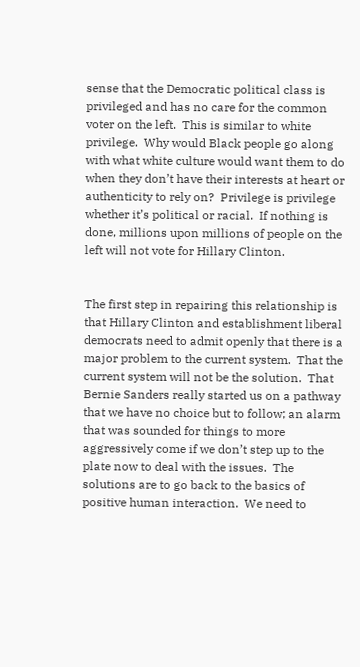sense that the Democratic political class is privileged and has no care for the common voter on the left.  This is similar to white privilege.  Why would Black people go along with what white culture would want them to do when they don’t have their interests at heart or authenticity to rely on?  Privilege is privilege whether it’s political or racial.  If nothing is done, millions upon millions of people on the left will not vote for Hillary Clinton.


The first step in repairing this relationship is that Hillary Clinton and establishment liberal democrats need to admit openly that there is a major problem to the current system.  That the current system will not be the solution.  That Bernie Sanders really started us on a pathway that we have no choice but to follow; an alarm that was sounded for things to more aggressively come if we don’t step up to the plate now to deal with the issues.  The solutions are to go back to the basics of positive human interaction.  We need to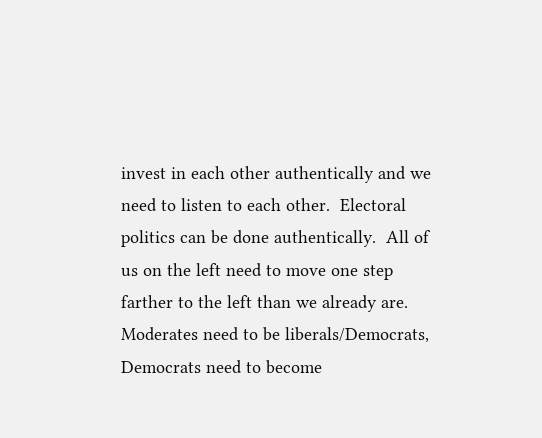invest in each other authentically and we need to listen to each other.  Electoral politics can be done authentically.  All of us on the left need to move one step farther to the left than we already are.  Moderates need to be liberals/Democrats, Democrats need to become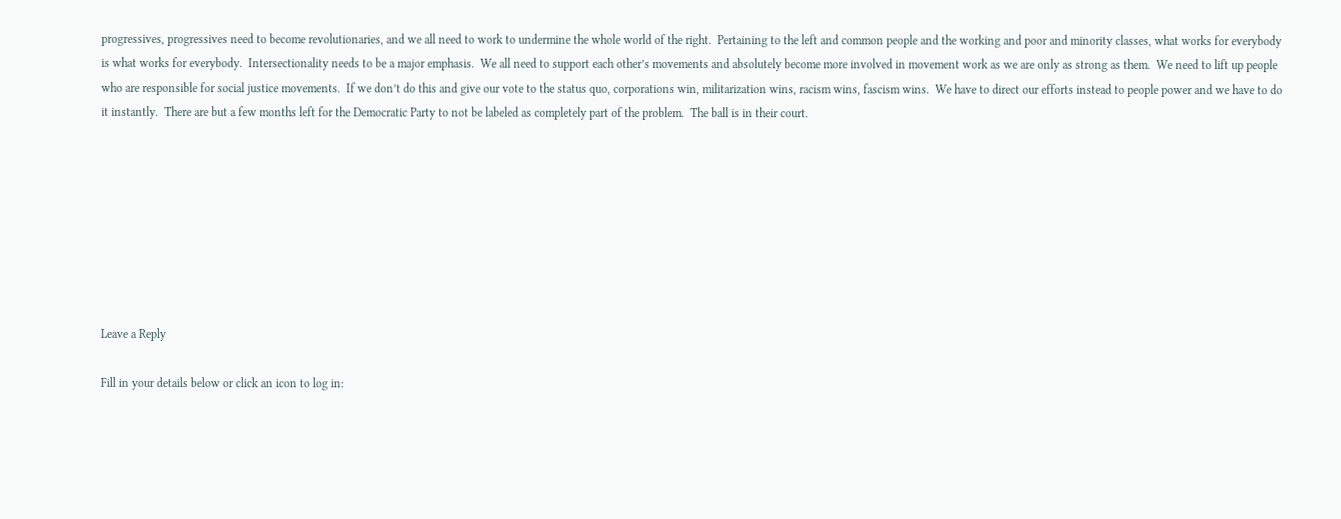progressives, progressives need to become revolutionaries, and we all need to work to undermine the whole world of the right.  Pertaining to the left and common people and the working and poor and minority classes, what works for everybody is what works for everybody.  Intersectionality needs to be a major emphasis.  We all need to support each other’s movements and absolutely become more involved in movement work as we are only as strong as them.  We need to lift up people who are responsible for social justice movements.  If we don’t do this and give our vote to the status quo, corporations win, militarization wins, racism wins, fascism wins.  We have to direct our efforts instead to people power and we have to do it instantly.  There are but a few months left for the Democratic Party to not be labeled as completely part of the problem.  The ball is in their court.








Leave a Reply

Fill in your details below or click an icon to log in: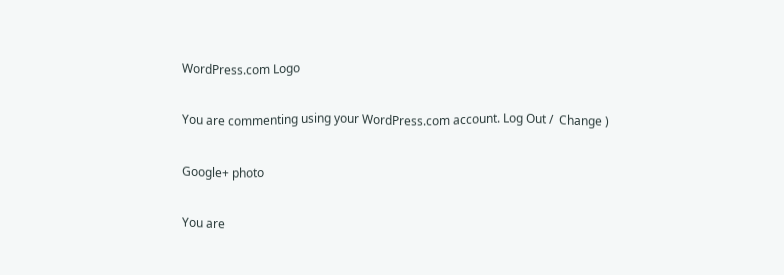WordPress.com Logo

You are commenting using your WordPress.com account. Log Out /  Change )

Google+ photo

You are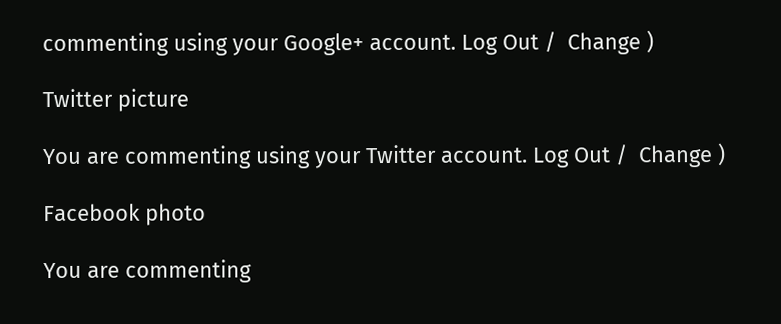commenting using your Google+ account. Log Out /  Change )

Twitter picture

You are commenting using your Twitter account. Log Out /  Change )

Facebook photo

You are commenting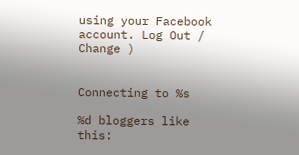using your Facebook account. Log Out /  Change )


Connecting to %s

%d bloggers like this: